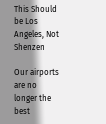This Should be Los Angeles, Not Shenzen

Our airports are no longer the best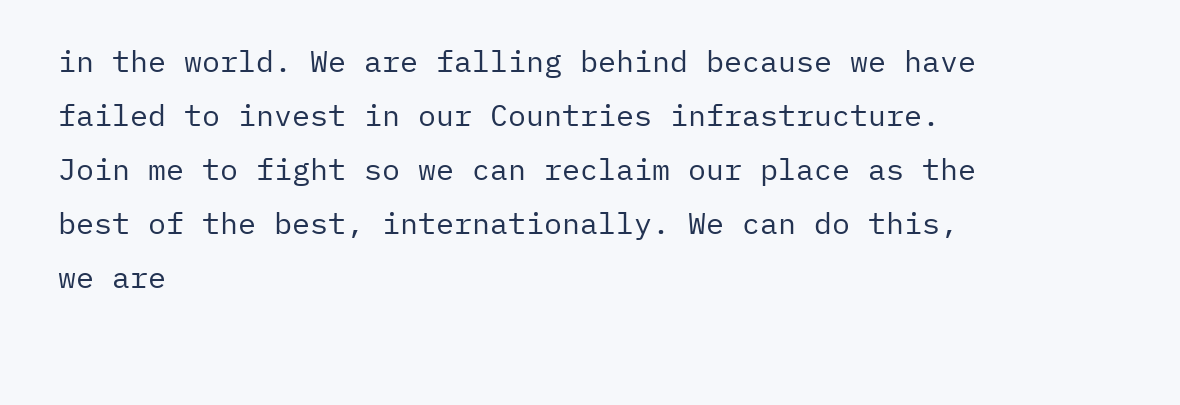in the world. We are falling behind because we have failed to invest in our Countries infrastructure. Join me to fight so we can reclaim our place as the best of the best, internationally. We can do this, we are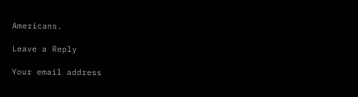Americans.

Leave a Reply

Your email address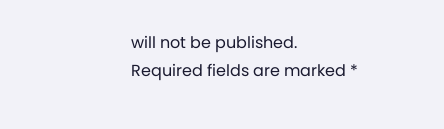will not be published. Required fields are marked *